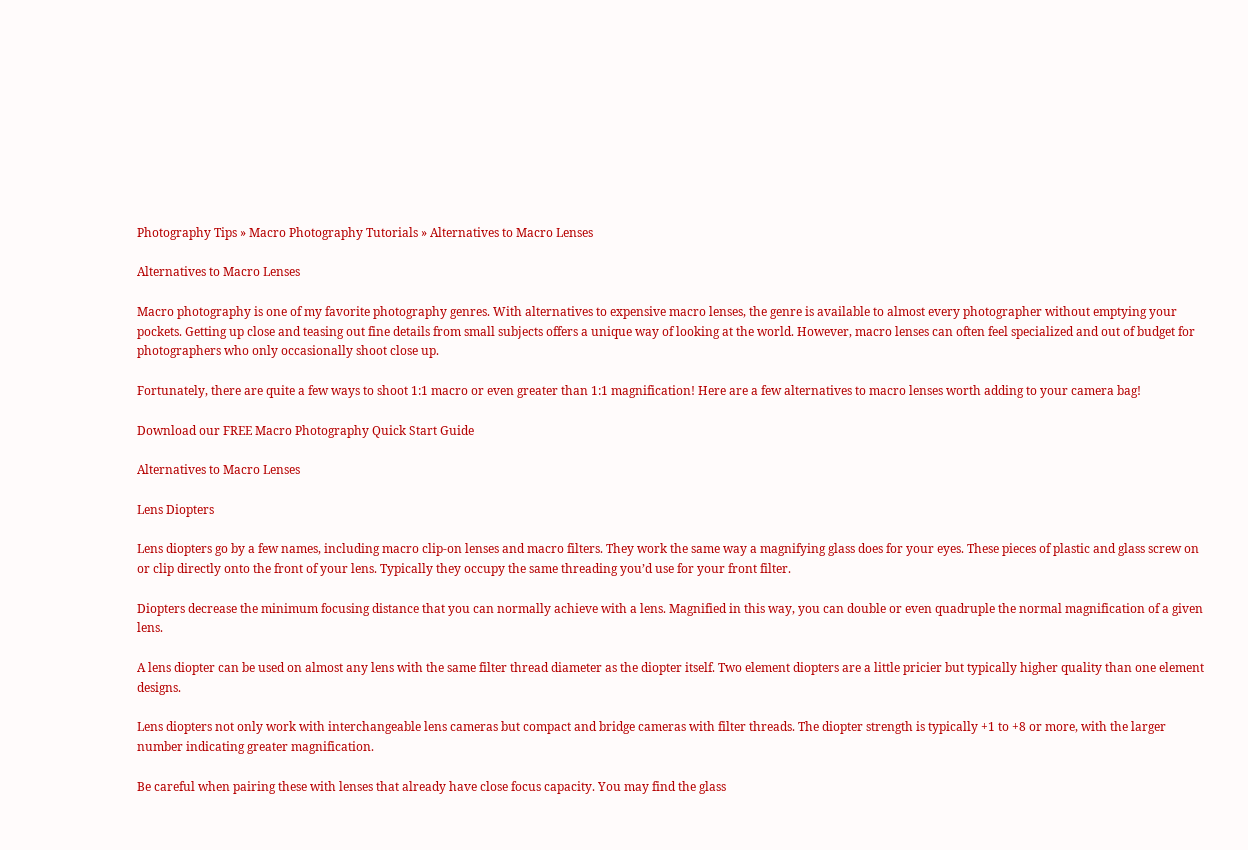Photography Tips » Macro Photography Tutorials » Alternatives to Macro Lenses

Alternatives to Macro Lenses

Macro photography is one of my favorite photography genres. With alternatives to expensive macro lenses, the genre is available to almost every photographer without emptying your pockets. Getting up close and teasing out fine details from small subjects offers a unique way of looking at the world. However, macro lenses can often feel specialized and out of budget for photographers who only occasionally shoot close up.

Fortunately, there are quite a few ways to shoot 1:1 macro or even greater than 1:1 magnification! Here are a few alternatives to macro lenses worth adding to your camera bag!

Download our FREE Macro Photography Quick Start Guide

Alternatives to Macro Lenses

Lens Diopters

Lens diopters go by a few names, including macro clip-on lenses and macro filters. They work the same way a magnifying glass does for your eyes. These pieces of plastic and glass screw on or clip directly onto the front of your lens. Typically they occupy the same threading you’d use for your front filter.

Diopters decrease the minimum focusing distance that you can normally achieve with a lens. Magnified in this way, you can double or even quadruple the normal magnification of a given lens.

A lens diopter can be used on almost any lens with the same filter thread diameter as the diopter itself. Two element diopters are a little pricier but typically higher quality than one element designs.

Lens diopters not only work with interchangeable lens cameras but compact and bridge cameras with filter threads. The diopter strength is typically +1 to +8 or more, with the larger number indicating greater magnification.

Be careful when pairing these with lenses that already have close focus capacity. You may find the glass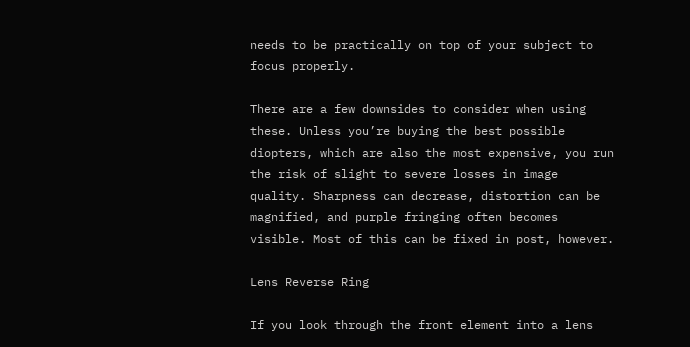needs to be practically on top of your subject to focus properly.

There are a few downsides to consider when using these. Unless you’re buying the best possible diopters, which are also the most expensive, you run the risk of slight to severe losses in image quality. Sharpness can decrease, distortion can be magnified, and purple fringing often becomes visible. Most of this can be fixed in post, however.

Lens Reverse Ring

If you look through the front element into a lens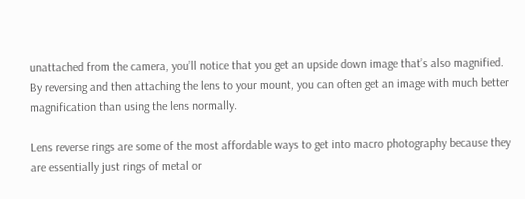unattached from the camera, you’ll notice that you get an upside down image that’s also magnified. By reversing and then attaching the lens to your mount, you can often get an image with much better magnification than using the lens normally.

Lens reverse rings are some of the most affordable ways to get into macro photography because they are essentially just rings of metal or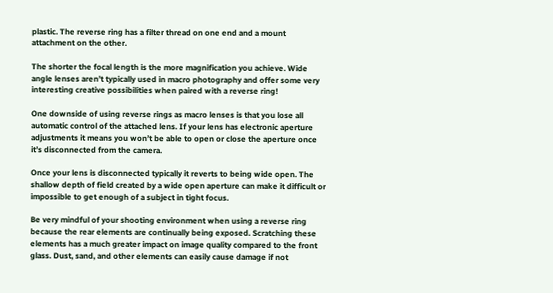plastic. The reverse ring has a filter thread on one end and a mount attachment on the other.

The shorter the focal length is the more magnification you achieve. Wide angle lenses aren’t typically used in macro photography and offer some very interesting creative possibilities when paired with a reverse ring!

One downside of using reverse rings as macro lenses is that you lose all automatic control of the attached lens. If your lens has electronic aperture adjustments it means you won’t be able to open or close the aperture once it’s disconnected from the camera.

Once your lens is disconnected typically it reverts to being wide open. The shallow depth of field created by a wide open aperture can make it difficult or impossible to get enough of a subject in tight focus.

Be very mindful of your shooting environment when using a reverse ring because the rear elements are continually being exposed. Scratching these elements has a much greater impact on image quality compared to the front glass. Dust, sand, and other elements can easily cause damage if not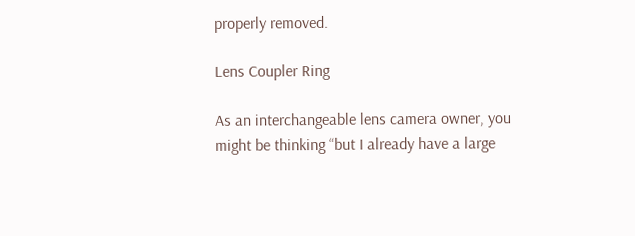properly removed.

Lens Coupler Ring

As an interchangeable lens camera owner, you might be thinking “but I already have a large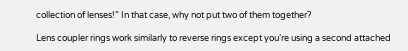collection of lenses!” In that case, why not put two of them together?

Lens coupler rings work similarly to reverse rings except you’re using a second attached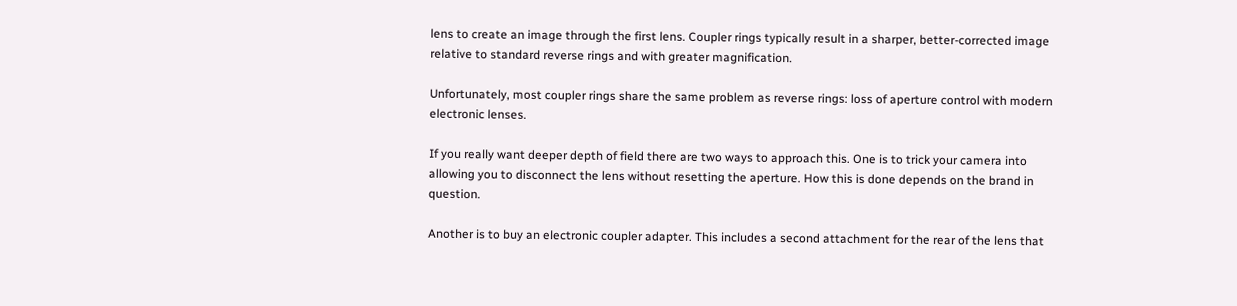lens to create an image through the first lens. Coupler rings typically result in a sharper, better-corrected image relative to standard reverse rings and with greater magnification.

Unfortunately, most coupler rings share the same problem as reverse rings: loss of aperture control with modern electronic lenses.

If you really want deeper depth of field there are two ways to approach this. One is to trick your camera into allowing you to disconnect the lens without resetting the aperture. How this is done depends on the brand in question.

Another is to buy an electronic coupler adapter. This includes a second attachment for the rear of the lens that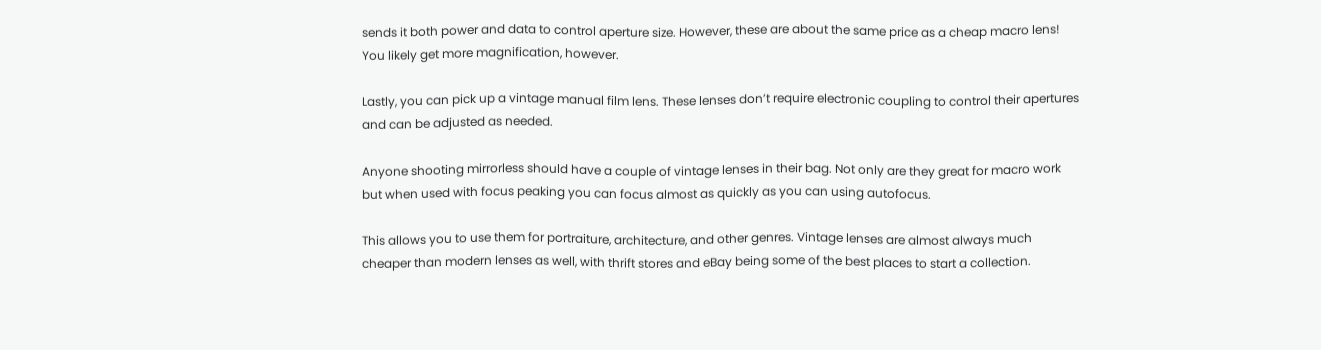sends it both power and data to control aperture size. However, these are about the same price as a cheap macro lens! You likely get more magnification, however.

Lastly, you can pick up a vintage manual film lens. These lenses don’t require electronic coupling to control their apertures and can be adjusted as needed.

Anyone shooting mirrorless should have a couple of vintage lenses in their bag. Not only are they great for macro work but when used with focus peaking you can focus almost as quickly as you can using autofocus.

This allows you to use them for portraiture, architecture, and other genres. Vintage lenses are almost always much cheaper than modern lenses as well, with thrift stores and eBay being some of the best places to start a collection.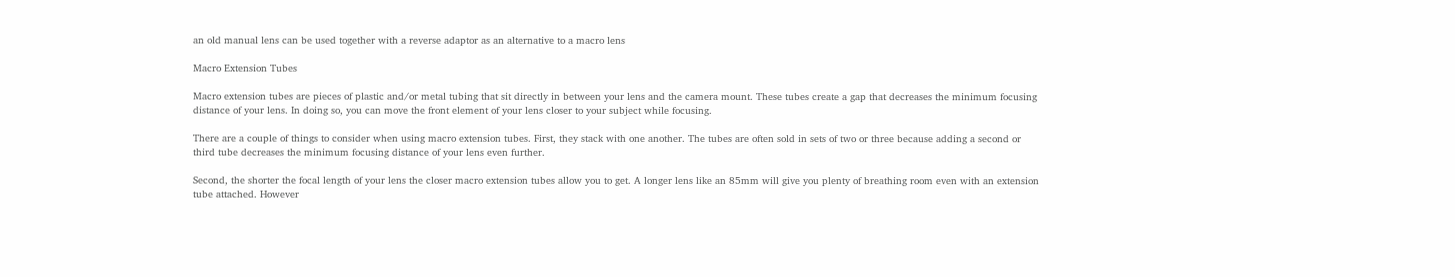an old manual lens can be used together with a reverse adaptor as an alternative to a macro lens

Macro Extension Tubes

Macro extension tubes are pieces of plastic and/or metal tubing that sit directly in between your lens and the camera mount. These tubes create a gap that decreases the minimum focusing distance of your lens. In doing so, you can move the front element of your lens closer to your subject while focusing.

There are a couple of things to consider when using macro extension tubes. First, they stack with one another. The tubes are often sold in sets of two or three because adding a second or third tube decreases the minimum focusing distance of your lens even further.

Second, the shorter the focal length of your lens the closer macro extension tubes allow you to get. A longer lens like an 85mm will give you plenty of breathing room even with an extension tube attached. However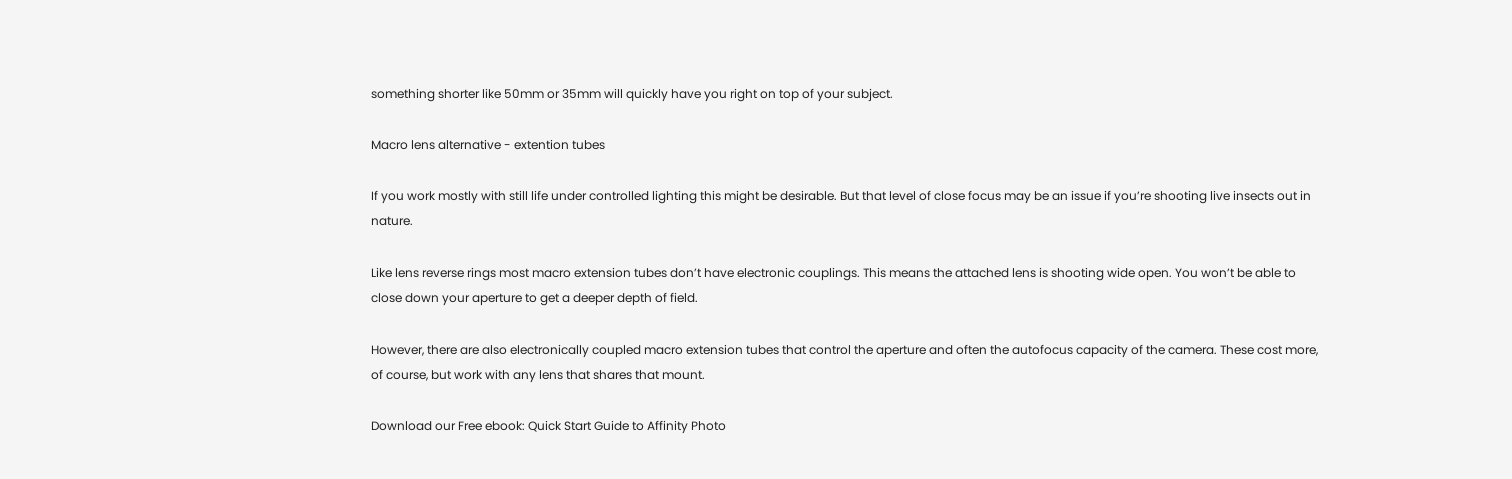something shorter like 50mm or 35mm will quickly have you right on top of your subject.

Macro lens alternative - extention tubes

If you work mostly with still life under controlled lighting this might be desirable. But that level of close focus may be an issue if you’re shooting live insects out in nature.

Like lens reverse rings most macro extension tubes don’t have electronic couplings. This means the attached lens is shooting wide open. You won’t be able to close down your aperture to get a deeper depth of field.

However, there are also electronically coupled macro extension tubes that control the aperture and often the autofocus capacity of the camera. These cost more, of course, but work with any lens that shares that mount.

Download our Free ebook: Quick Start Guide to Affinity Photo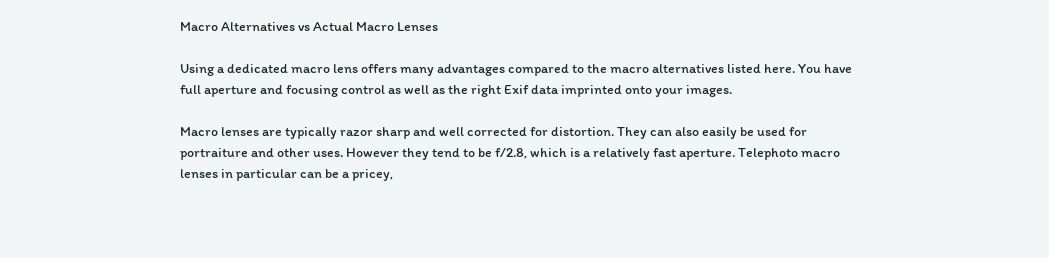Macro Alternatives vs Actual Macro Lenses

Using a dedicated macro lens offers many advantages compared to the macro alternatives listed here. You have full aperture and focusing control as well as the right Exif data imprinted onto your images.

Macro lenses are typically razor sharp and well corrected for distortion. They can also easily be used for portraiture and other uses. However they tend to be f/2.8, which is a relatively fast aperture. Telephoto macro lenses in particular can be a pricey,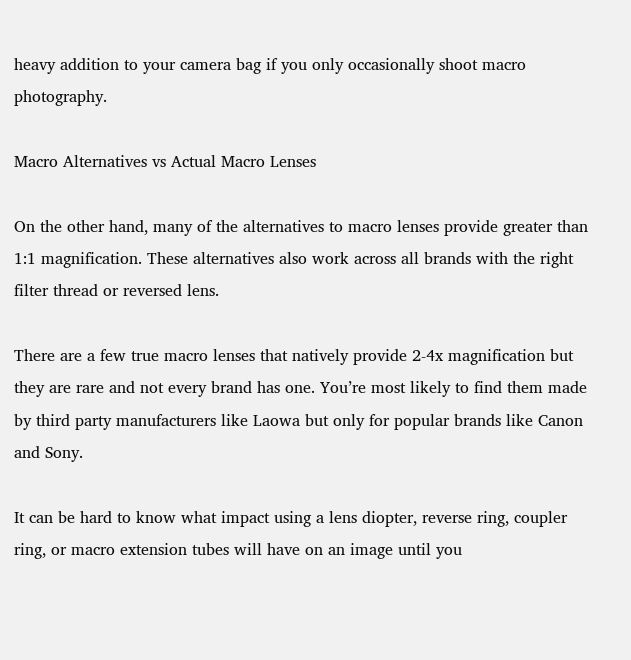heavy addition to your camera bag if you only occasionally shoot macro photography.

Macro Alternatives vs Actual Macro Lenses

On the other hand, many of the alternatives to macro lenses provide greater than 1:1 magnification. These alternatives also work across all brands with the right filter thread or reversed lens.

There are a few true macro lenses that natively provide 2-4x magnification but they are rare and not every brand has one. You’re most likely to find them made by third party manufacturers like Laowa but only for popular brands like Canon and Sony.

It can be hard to know what impact using a lens diopter, reverse ring, coupler ring, or macro extension tubes will have on an image until you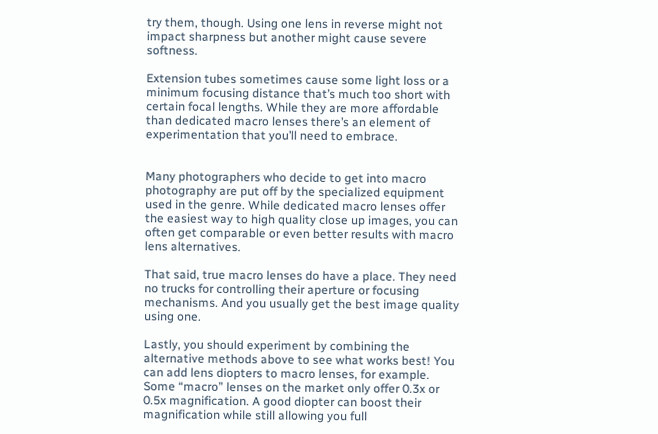try them, though. Using one lens in reverse might not impact sharpness but another might cause severe softness.

Extension tubes sometimes cause some light loss or a minimum focusing distance that’s much too short with certain focal lengths. While they are more affordable than dedicated macro lenses there’s an element of experimentation that you’ll need to embrace.


Many photographers who decide to get into macro photography are put off by the specialized equipment used in the genre. While dedicated macro lenses offer the easiest way to high quality close up images, you can often get comparable or even better results with macro lens alternatives.

That said, true macro lenses do have a place. They need no trucks for controlling their aperture or focusing mechanisms. And you usually get the best image quality using one.

Lastly, you should experiment by combining the alternative methods above to see what works best! You can add lens diopters to macro lenses, for example. Some “macro” lenses on the market only offer 0.3x or 0.5x magnification. A good diopter can boost their magnification while still allowing you full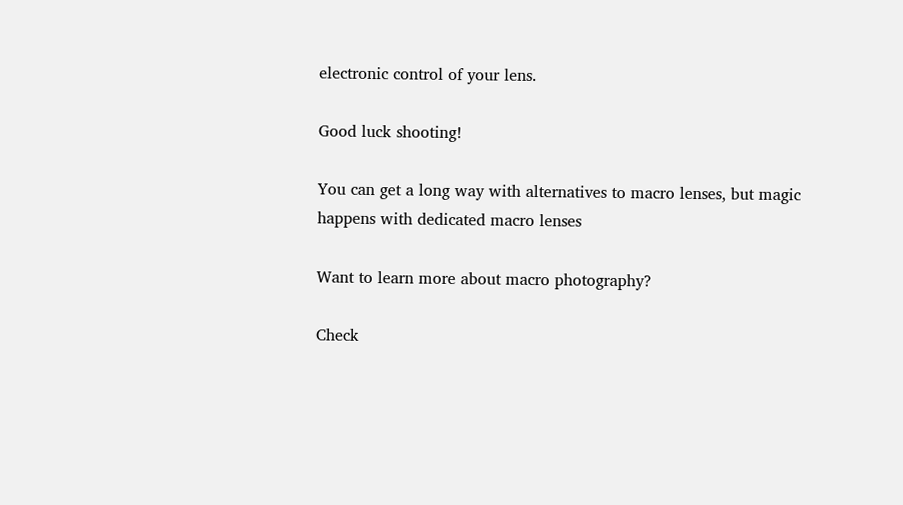electronic control of your lens.

Good luck shooting!

You can get a long way with alternatives to macro lenses, but magic happens with dedicated macro lenses

Want to learn more about macro photography?

Check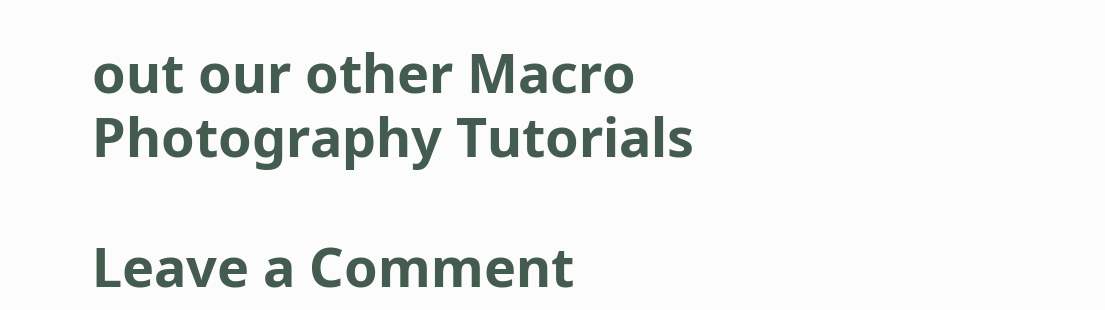out our other Macro Photography Tutorials

Leave a Comment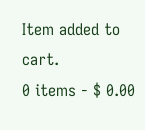Item added to cart.
0 items - $ 0.00